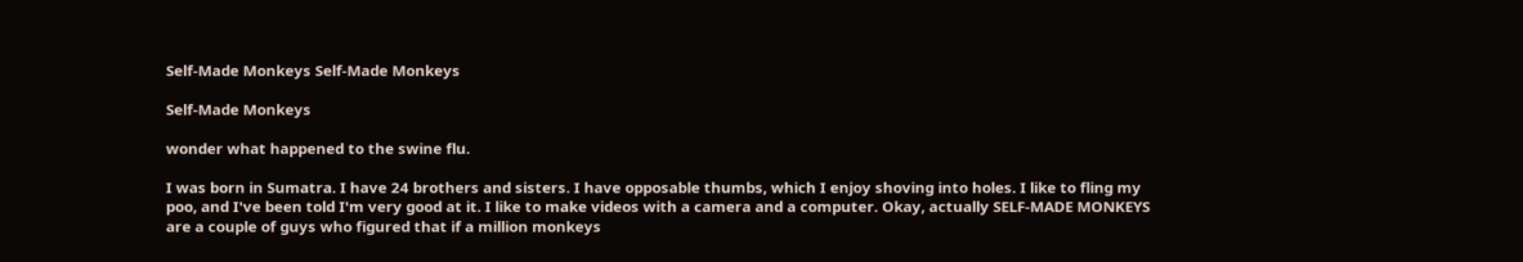Self-Made Monkeys Self-Made Monkeys

Self-Made Monkeys

wonder what happened to the swine flu.

I was born in Sumatra. I have 24 brothers and sisters. I have opposable thumbs, which I enjoy shoving into holes. I like to fling my poo, and I've been told I'm very good at it. I like to make videos with a camera and a computer. Okay, actually SELF-MADE MONKEYS are a couple of guys who figured that if a million monkeys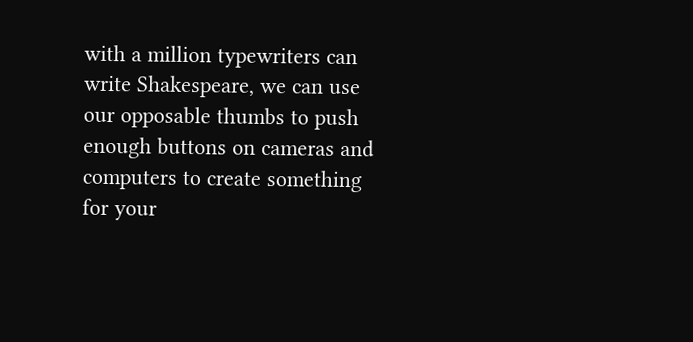with a million typewriters can write Shakespeare, we can use our opposable thumbs to push enough buttons on cameras and computers to create something for your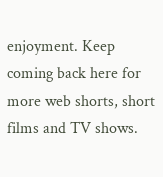enjoyment. Keep coming back here for more web shorts, short films and TV shows.